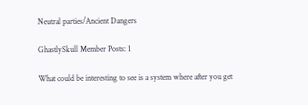Neutral parties/Ancient Dangers

GhastlySkull Member Posts: 1

What could be interesting to see is a system where after you get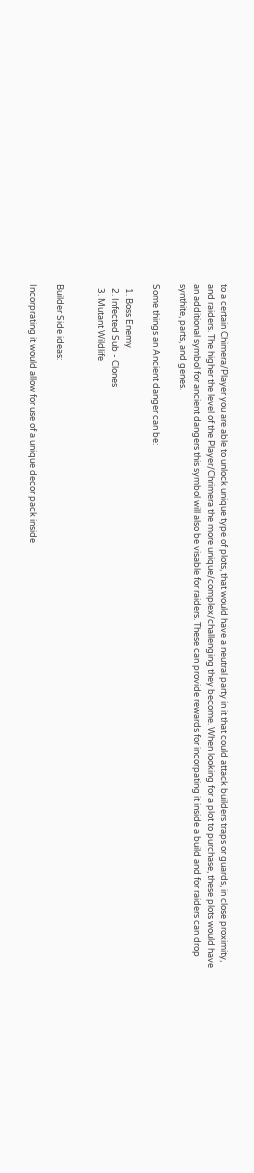to a certain Chimera/Player you are able to unlock unique type of plots, that would have a neutral party in it that could attack builders traps or guards, in close proximity, and raiders. The higher the level of the Player/Chrimera the more unique/complex/challenging they become. When looking for a plot to purchase, these plots would have an additional symbol for ancient dangers this symbol will also be visable for raiders. These can provide rewards for incorpating it inside a build and for raiders can drop synthite, parts, and genes.

Some things an Ancient danger can be:

  1. Boss Enemy
  2. Infected Sub - Clones
  3. Mutant Wildlife


Builder Side ideas:

Incorprating it would allow for use of a unique decor pack inside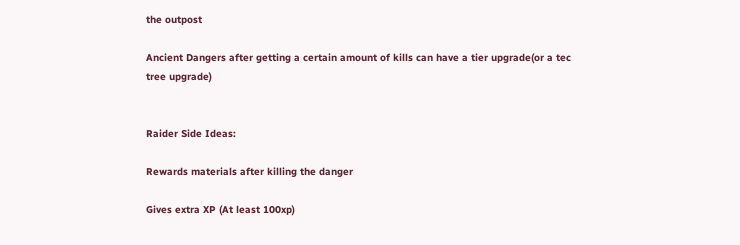the outpost

Ancient Dangers after getting a certain amount of kills can have a tier upgrade(or a tec tree upgrade)


Raider Side Ideas:

Rewards materials after killing the danger

Gives extra XP (At least 100xp)